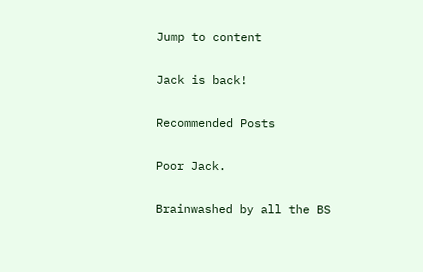Jump to content

Jack is back!

Recommended Posts

Poor Jack.

Brainwashed by all the BS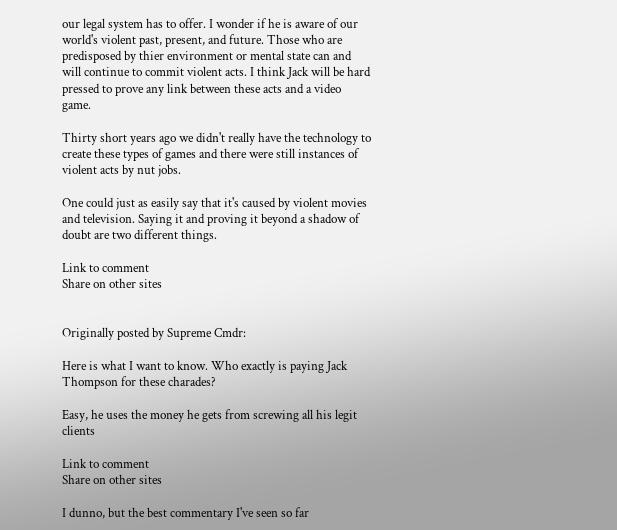our legal system has to offer. I wonder if he is aware of our world's violent past, present, and future. Those who are predisposed by thier environment or mental state can and will continue to commit violent acts. I think Jack will be hard pressed to prove any link between these acts and a video game.

Thirty short years ago we didn't really have the technology to create these types of games and there were still instances of violent acts by nut jobs.

One could just as easily say that it's caused by violent movies and television. Saying it and proving it beyond a shadow of doubt are two different things.

Link to comment
Share on other sites


Originally posted by Supreme Cmdr:

Here is what I want to know. Who exactly is paying Jack Thompson for these charades?

Easy, he uses the money he gets from screwing all his legit clients

Link to comment
Share on other sites

I dunno, but the best commentary I've seen so far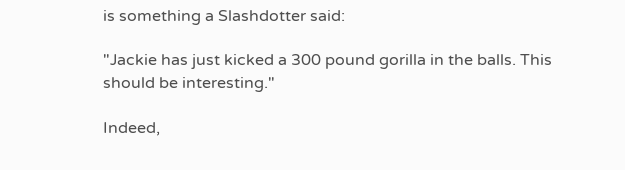is something a Slashdotter said:

"Jackie has just kicked a 300 pound gorilla in the balls. This should be interesting."

Indeed,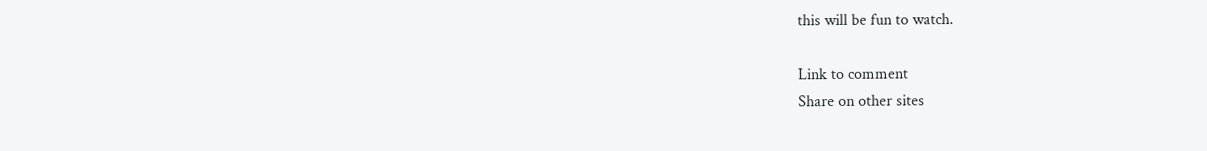this will be fun to watch.

Link to comment
Share on other sites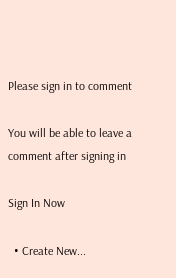Please sign in to comment

You will be able to leave a comment after signing in

Sign In Now

  • Create New...